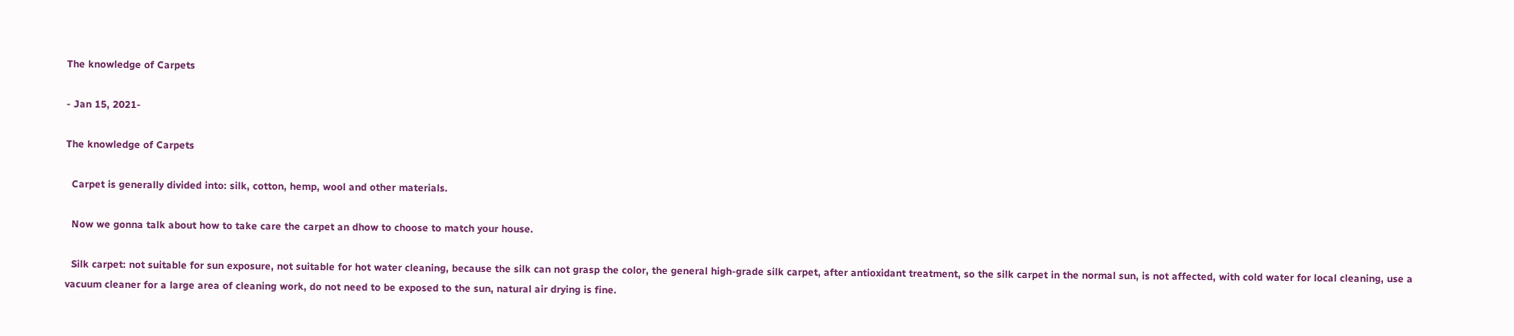The knowledge of Carpets

- Jan 15, 2021-

The knowledge of Carpets

  Carpet is generally divided into: silk, cotton, hemp, wool and other materials.

  Now we gonna talk about how to take care the carpet an dhow to choose to match your house.

  Silk carpet: not suitable for sun exposure, not suitable for hot water cleaning, because the silk can not grasp the color, the general high-grade silk carpet, after antioxidant treatment, so the silk carpet in the normal sun, is not affected, with cold water for local cleaning, use a vacuum cleaner for a large area of cleaning work, do not need to be exposed to the sun, natural air drying is fine.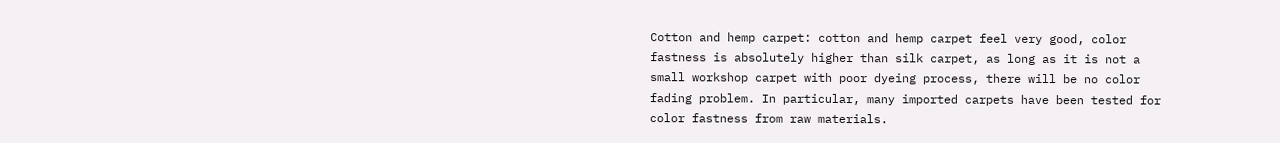Cotton and hemp carpet: cotton and hemp carpet feel very good, color fastness is absolutely higher than silk carpet, as long as it is not a small workshop carpet with poor dyeing process, there will be no color fading problem. In particular, many imported carpets have been tested for color fastness from raw materials.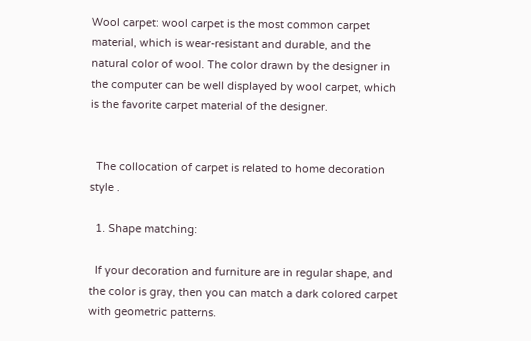Wool carpet: wool carpet is the most common carpet material, which is wear-resistant and durable, and the natural color of wool. The color drawn by the designer in the computer can be well displayed by wool carpet, which is the favorite carpet material of the designer.


  The collocation of carpet is related to home decoration style .

  1. Shape matching:

  If your decoration and furniture are in regular shape, and the color is gray, then you can match a dark colored carpet with geometric patterns.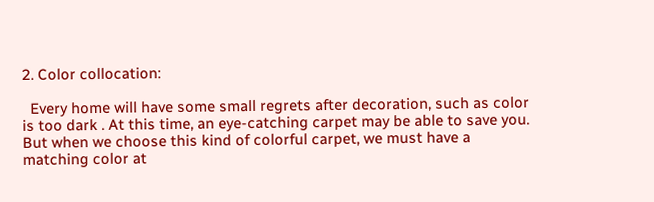2. Color collocation:

  Every home will have some small regrets after decoration, such as color is too dark . At this time, an eye-catching carpet may be able to save you. But when we choose this kind of colorful carpet, we must have a matching color at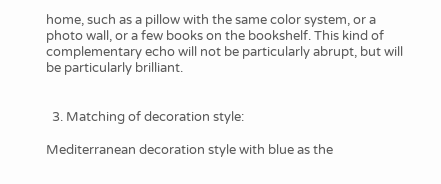home, such as a pillow with the same color system, or a photo wall, or a few books on the bookshelf. This kind of complementary echo will not be particularly abrupt, but will be particularly brilliant.


  3. Matching of decoration style:

Mediterranean decoration style with blue as the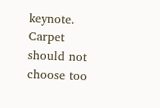keynote. Carpet should not choose too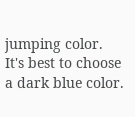jumping color. It's best to choose a dark blue color.